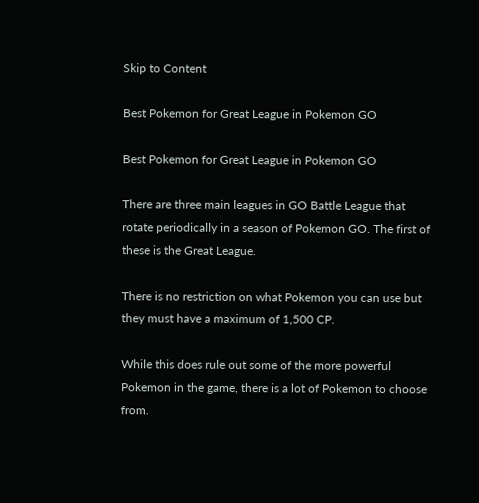Skip to Content

Best Pokemon for Great League in Pokemon GO

Best Pokemon for Great League in Pokemon GO

There are three main leagues in GO Battle League that rotate periodically in a season of Pokemon GO. The first of these is the Great League.

There is no restriction on what Pokemon you can use but they must have a maximum of 1,500 CP.

While this does rule out some of the more powerful Pokemon in the game, there is a lot of Pokemon to choose from.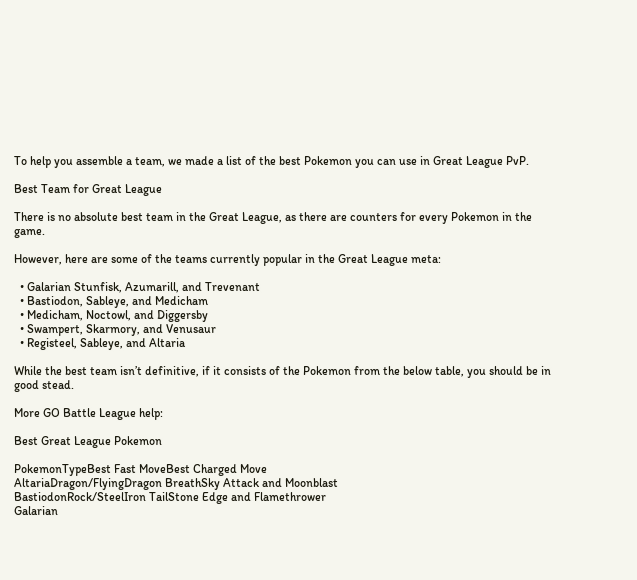To help you assemble a team, we made a list of the best Pokemon you can use in Great League PvP.

Best Team for Great League

There is no absolute best team in the Great League, as there are counters for every Pokemon in the game.

However, here are some of the teams currently popular in the Great League meta:

  • Galarian Stunfisk, Azumarill, and Trevenant
  • Bastiodon, Sableye, and Medicham
  • Medicham, Noctowl, and Diggersby
  • Swampert, Skarmory, and Venusaur
  • Registeel, Sableye, and Altaria

While the best team isn’t definitive, if it consists of the Pokemon from the below table, you should be in good stead.

More GO Battle League help:

Best Great League Pokemon

PokemonTypeBest Fast MoveBest Charged Move
AltariaDragon/FlyingDragon BreathSky Attack and Moonblast
BastiodonRock/SteelIron TailStone Edge and Flamethrower
Galarian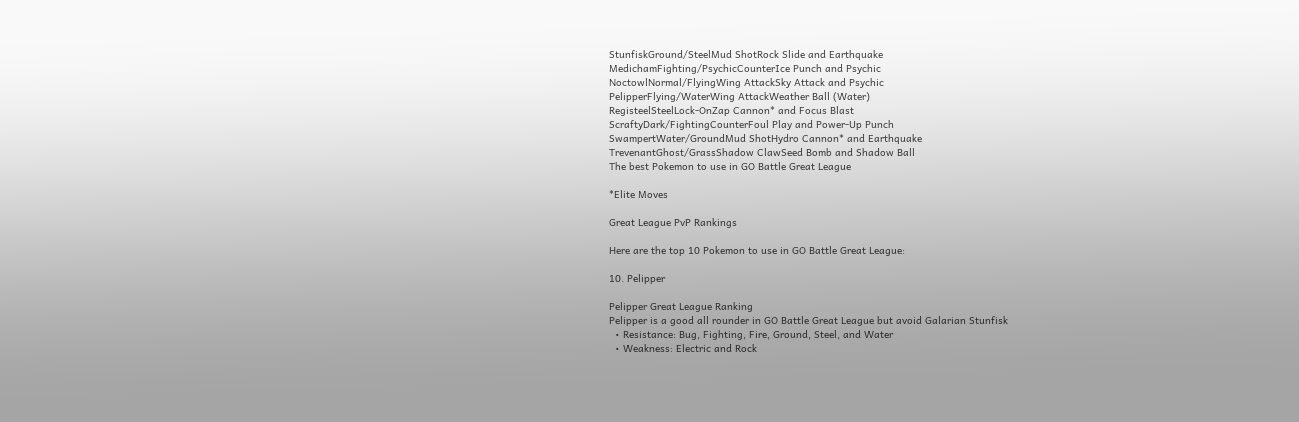StunfiskGround/SteelMud ShotRock Slide and Earthquake
MedichamFighting/PsychicCounterIce Punch and Psychic
NoctowlNormal/FlyingWing AttackSky Attack and Psychic
PelipperFlying/WaterWing AttackWeather Ball (Water)
RegisteelSteelLock-OnZap Cannon* and Focus Blast
ScraftyDark/FightingCounterFoul Play and Power-Up Punch
SwampertWater/GroundMud ShotHydro Cannon* and Earthquake
TrevenantGhost/GrassShadow ClawSeed Bomb and Shadow Ball
The best Pokemon to use in GO Battle Great League

*Elite Moves

Great League PvP Rankings

Here are the top 10 Pokemon to use in GO Battle Great League:

10. Pelipper

Pelipper Great League Ranking
Pelipper is a good all rounder in GO Battle Great League but avoid Galarian Stunfisk
  • Resistance: Bug, Fighting, Fire, Ground, Steel, and Water
  • Weakness: Electric and Rock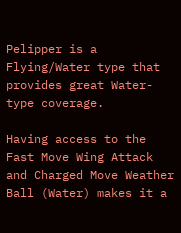Pelipper is a Flying/Water type that provides great Water-type coverage.

Having access to the Fast Move Wing Attack and Charged Move Weather Ball (Water) makes it a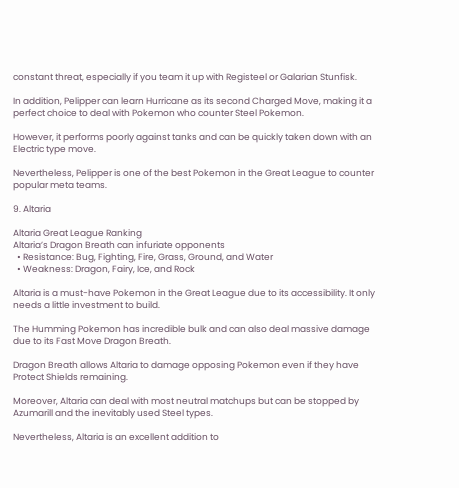constant threat, especially if you team it up with Registeel or Galarian Stunfisk.

In addition, Pelipper can learn Hurricane as its second Charged Move, making it a perfect choice to deal with Pokemon who counter Steel Pokemon.

However, it performs poorly against tanks and can be quickly taken down with an Electric type move.

Nevertheless, Pelipper is one of the best Pokemon in the Great League to counter popular meta teams.

9. Altaria

Altaria Great League Ranking
Altaria’s Dragon Breath can infuriate opponents
  • Resistance: Bug, Fighting, Fire, Grass, Ground, and Water
  • Weakness: Dragon, Fairy, Ice, and Rock

Altaria is a must-have Pokemon in the Great League due to its accessibility. It only needs a little investment to build.

The Humming Pokemon has incredible bulk and can also deal massive damage due to its Fast Move Dragon Breath.

Dragon Breath allows Altaria to damage opposing Pokemon even if they have Protect Shields remaining.

Moreover, Altaria can deal with most neutral matchups but can be stopped by Azumarill and the inevitably used Steel types.

Nevertheless, Altaria is an excellent addition to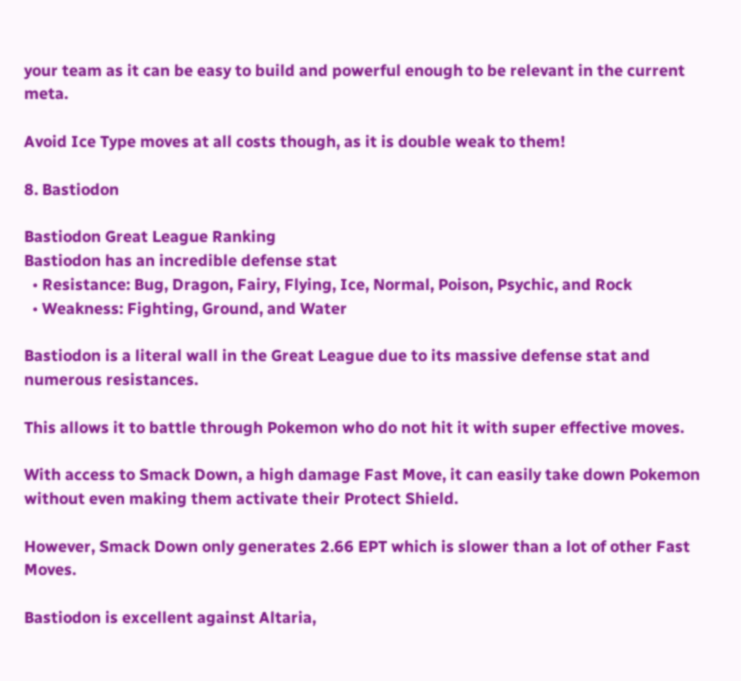your team as it can be easy to build and powerful enough to be relevant in the current meta.

Avoid Ice Type moves at all costs though, as it is double weak to them!

8. Bastiodon

Bastiodon Great League Ranking
Bastiodon has an incredible defense stat
  • Resistance: Bug, Dragon, Fairy, Flying, Ice, Normal, Poison, Psychic, and Rock
  • Weakness: Fighting, Ground, and Water

Bastiodon is a literal wall in the Great League due to its massive defense stat and numerous resistances.

This allows it to battle through Pokemon who do not hit it with super effective moves.

With access to Smack Down, a high damage Fast Move, it can easily take down Pokemon without even making them activate their Protect Shield.

However, Smack Down only generates 2.66 EPT which is slower than a lot of other Fast Moves.

Bastiodon is excellent against Altaria,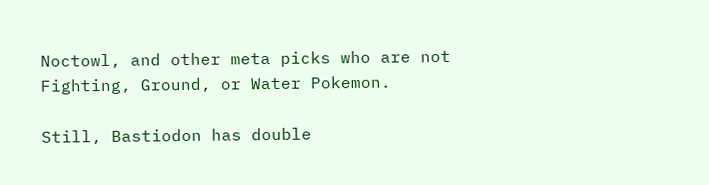Noctowl, and other meta picks who are not Fighting, Ground, or Water Pokemon.

Still, Bastiodon has double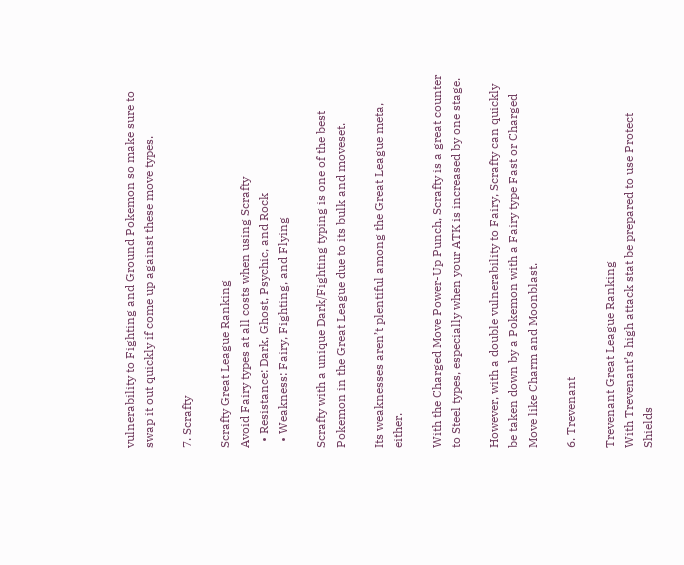vulnerability to Fighting and Ground Pokemon so make sure to swap it out quickly if come up against these move types.

7. Scrafty

Scrafty Great League Ranking
Avoid Fairy types at all costs when using Scrafty
  • Resistance: Dark, Ghost, Psychic, and Rock
  • Weakness: Fairy, Fighting, and Flying

Scrafty with a unique Dark/Fighting typing is one of the best Pokemon in the Great League due to its bulk and moveset.

Its weaknesses aren’t plentiful among the Great League meta, either.

With the Charged Move Power-Up Punch, Scrafty is a great counter to Steel types, especially when your ATK is increased by one stage.

However, with a double vulnerability to Fairy, Scrafty can quickly be taken down by a Pokemon with a Fairy type Fast or Charged Move like Charm and Moonblast.

6. Trevenant

Trevenant Great League Ranking
With Trevenant’s high attack stat be prepared to use Protect Shields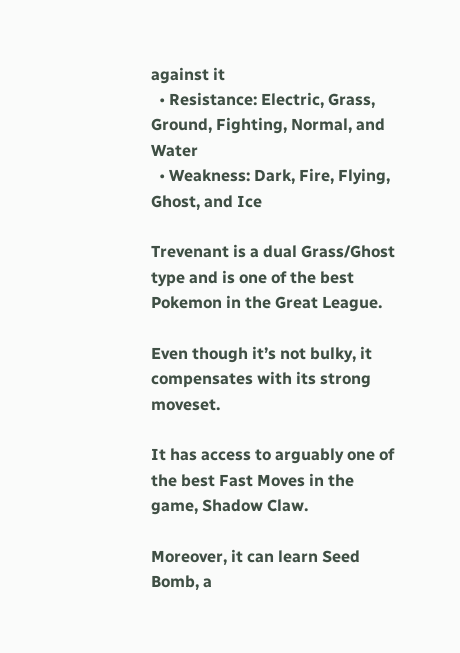against it
  • Resistance: Electric, Grass, Ground, Fighting, Normal, and Water
  • Weakness: Dark, Fire, Flying, Ghost, and Ice

Trevenant is a dual Grass/Ghost type and is one of the best Pokemon in the Great League.

Even though it’s not bulky, it compensates with its strong moveset.

It has access to arguably one of the best Fast Moves in the game, Shadow Claw.

Moreover, it can learn Seed Bomb, a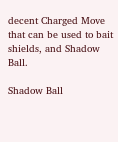decent Charged Move that can be used to bait shields, and Shadow Ball.

Shadow Ball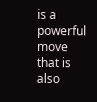is a powerful move that is also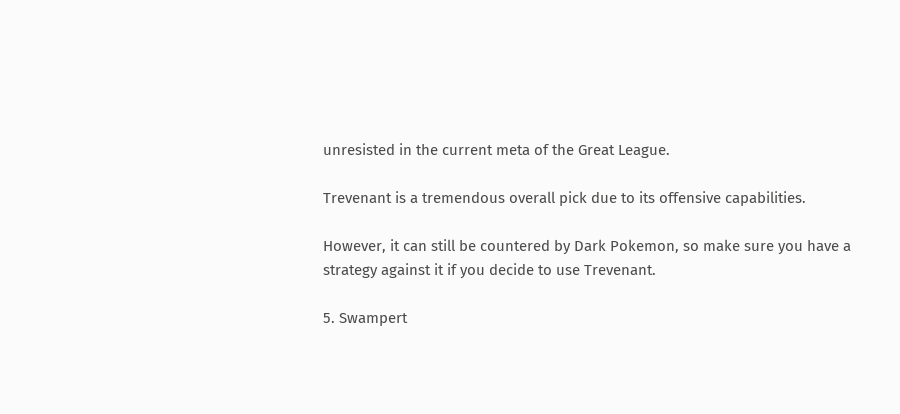unresisted in the current meta of the Great League.

Trevenant is a tremendous overall pick due to its offensive capabilities.

However, it can still be countered by Dark Pokemon, so make sure you have a strategy against it if you decide to use Trevenant.

5. Swampert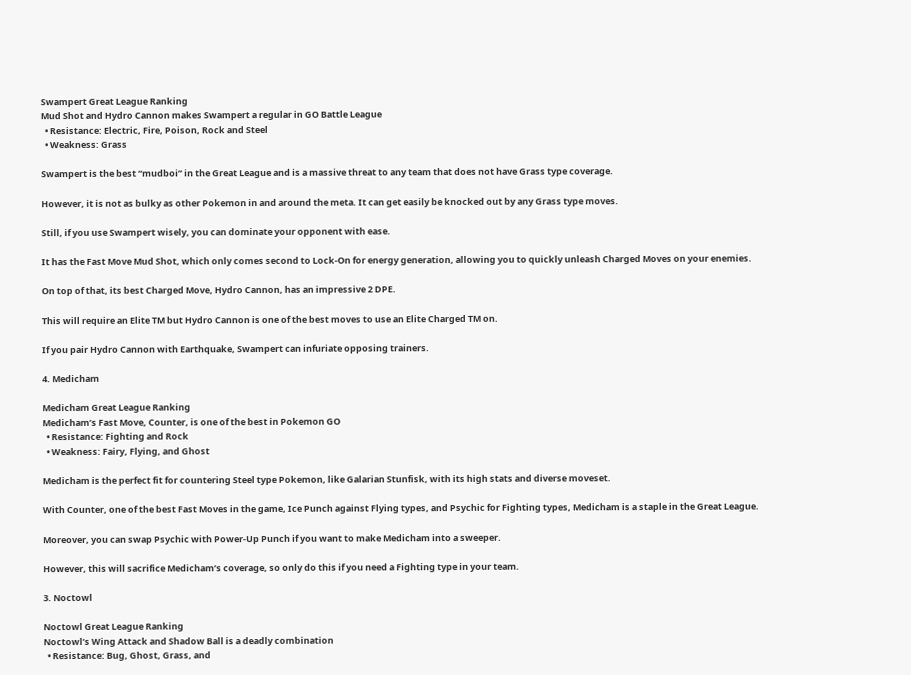Swampert Great League Ranking
Mud Shot and Hydro Cannon makes Swampert a regular in GO Battle League
  • Resistance: Electric, Fire, Poison, Rock and Steel
  • Weakness: Grass

Swampert is the best “mudboi” in the Great League and is a massive threat to any team that does not have Grass type coverage.

However, it is not as bulky as other Pokemon in and around the meta. It can get easily be knocked out by any Grass type moves.

Still, if you use Swampert wisely, you can dominate your opponent with ease.

It has the Fast Move Mud Shot, which only comes second to Lock-On for energy generation, allowing you to quickly unleash Charged Moves on your enemies.

On top of that, its best Charged Move, Hydro Cannon, has an impressive 2 DPE.

This will require an Elite TM but Hydro Cannon is one of the best moves to use an Elite Charged TM on.

If you pair Hydro Cannon with Earthquake, Swampert can infuriate opposing trainers.

4. Medicham

Medicham Great League Ranking
Medicham’s Fast Move, Counter, is one of the best in Pokemon GO
  • Resistance: Fighting and Rock
  • Weakness: Fairy, Flying, and Ghost

Medicham is the perfect fit for countering Steel type Pokemon, like Galarian Stunfisk, with its high stats and diverse moveset.

With Counter, one of the best Fast Moves in the game, Ice Punch against Flying types, and Psychic for Fighting types, Medicham is a staple in the Great League.

Moreover, you can swap Psychic with Power-Up Punch if you want to make Medicham into a sweeper.

However, this will sacrifice Medicham’s coverage, so only do this if you need a Fighting type in your team.

3. Noctowl

Noctowl Great League Ranking
Noctowl’s Wing Attack and Shadow Ball is a deadly combination
  • Resistance: Bug, Ghost, Grass, and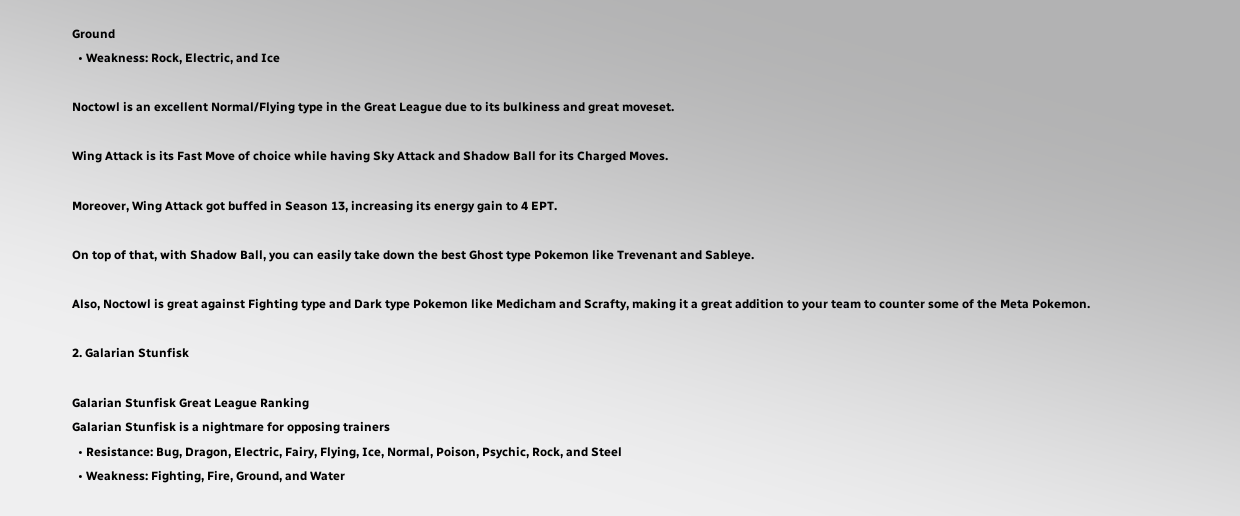Ground
  • Weakness: Rock, Electric, and Ice

Noctowl is an excellent Normal/Flying type in the Great League due to its bulkiness and great moveset.

Wing Attack is its Fast Move of choice while having Sky Attack and Shadow Ball for its Charged Moves.

Moreover, Wing Attack got buffed in Season 13, increasing its energy gain to 4 EPT.

On top of that, with Shadow Ball, you can easily take down the best Ghost type Pokemon like Trevenant and Sableye.

Also, Noctowl is great against Fighting type and Dark type Pokemon like Medicham and Scrafty, making it a great addition to your team to counter some of the Meta Pokemon.

2. Galarian Stunfisk

Galarian Stunfisk Great League Ranking
Galarian Stunfisk is a nightmare for opposing trainers
  • Resistance: Bug, Dragon, Electric, Fairy, Flying, Ice, Normal, Poison, Psychic, Rock, and Steel
  • Weakness: Fighting, Fire, Ground, and Water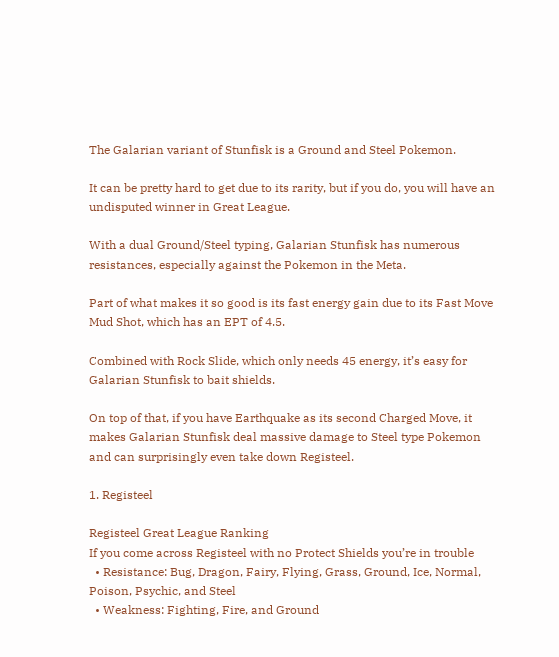The Galarian variant of Stunfisk is a Ground and Steel Pokemon.

It can be pretty hard to get due to its rarity, but if you do, you will have an undisputed winner in Great League.

With a dual Ground/Steel typing, Galarian Stunfisk has numerous resistances, especially against the Pokemon in the Meta.

Part of what makes it so good is its fast energy gain due to its Fast Move Mud Shot, which has an EPT of 4.5.

Combined with Rock Slide, which only needs 45 energy, it’s easy for Galarian Stunfisk to bait shields.

On top of that, if you have Earthquake as its second Charged Move, it makes Galarian Stunfisk deal massive damage to Steel type Pokemon and can surprisingly even take down Registeel.

1. Registeel

Registeel Great League Ranking
If you come across Registeel with no Protect Shields you’re in trouble
  • Resistance: Bug, Dragon, Fairy, Flying, Grass, Ground, Ice, Normal, Poison, Psychic, and Steel
  • Weakness: Fighting, Fire, and Ground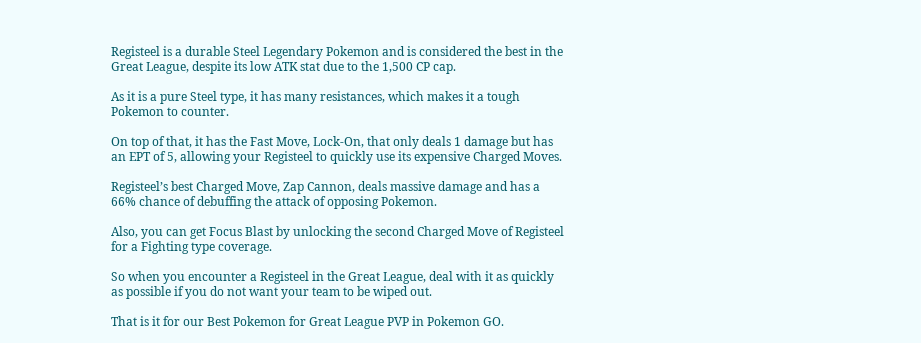Registeel is a durable Steel Legendary Pokemon and is considered the best in the Great League, despite its low ATK stat due to the 1,500 CP cap.

As it is a pure Steel type, it has many resistances, which makes it a tough Pokemon to counter.

On top of that, it has the Fast Move, Lock-On, that only deals 1 damage but has an EPT of 5, allowing your Registeel to quickly use its expensive Charged Moves.

Registeel’s best Charged Move, Zap Cannon, deals massive damage and has a 66% chance of debuffing the attack of opposing Pokemon.

Also, you can get Focus Blast by unlocking the second Charged Move of Registeel for a Fighting type coverage.

So when you encounter a Registeel in the Great League, deal with it as quickly as possible if you do not want your team to be wiped out.

That is it for our Best Pokemon for Great League PVP in Pokemon GO.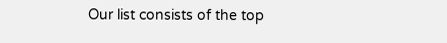Our list consists of the top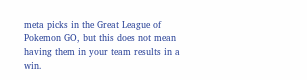meta picks in the Great League of Pokemon GO, but this does not mean having them in your team results in a win.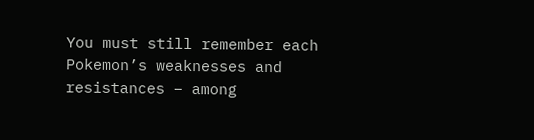You must still remember each Pokemon’s weaknesses and resistances – among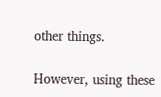other things.

However, using these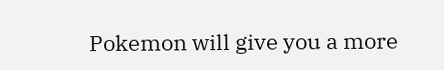Pokemon will give you a more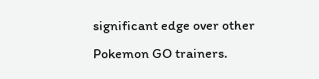significant edge over other Pokemon GO trainers.